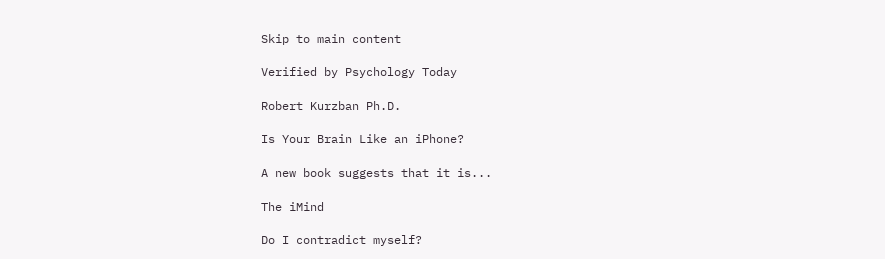Skip to main content

Verified by Psychology Today

Robert Kurzban Ph.D.

Is Your Brain Like an iPhone?

A new book suggests that it is...

The iMind

Do I contradict myself?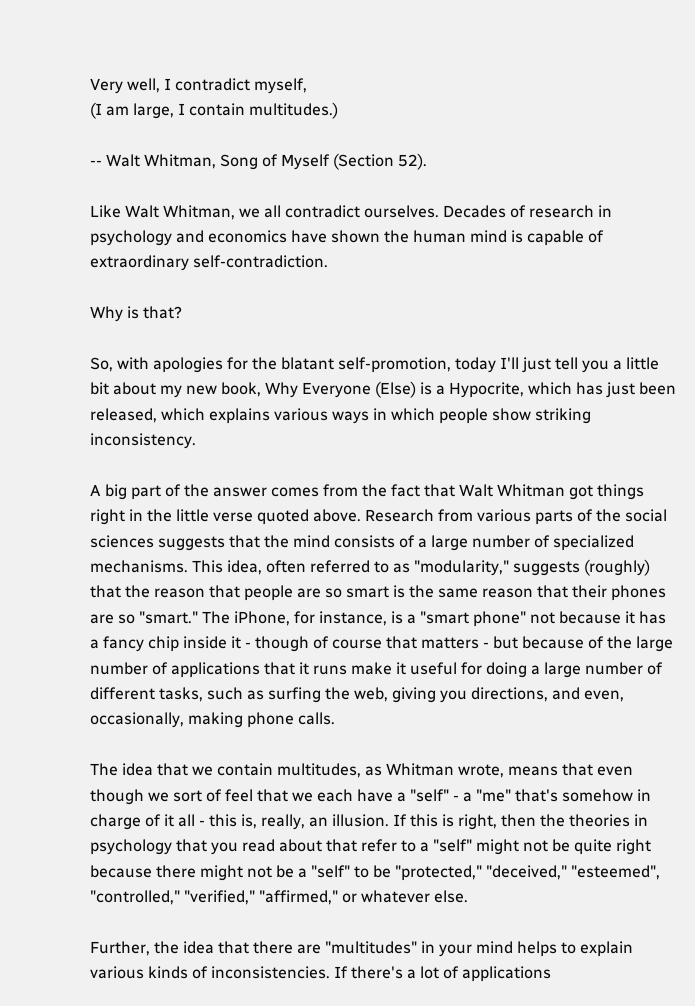Very well, I contradict myself,
(I am large, I contain multitudes.)

-- Walt Whitman, Song of Myself (Section 52).

Like Walt Whitman, we all contradict ourselves. Decades of research in psychology and economics have shown the human mind is capable of extraordinary self-contradiction.

Why is that?

So, with apologies for the blatant self-promotion, today I'll just tell you a little bit about my new book, Why Everyone (Else) is a Hypocrite, which has just been released, which explains various ways in which people show striking inconsistency.

A big part of the answer comes from the fact that Walt Whitman got things right in the little verse quoted above. Research from various parts of the social sciences suggests that the mind consists of a large number of specialized mechanisms. This idea, often referred to as "modularity," suggests (roughly) that the reason that people are so smart is the same reason that their phones are so "smart." The iPhone, for instance, is a "smart phone" not because it has a fancy chip inside it - though of course that matters - but because of the large number of applications that it runs make it useful for doing a large number of different tasks, such as surfing the web, giving you directions, and even, occasionally, making phone calls.

The idea that we contain multitudes, as Whitman wrote, means that even though we sort of feel that we each have a "self" - a "me" that's somehow in charge of it all - this is, really, an illusion. If this is right, then the theories in psychology that you read about that refer to a "self" might not be quite right because there might not be a "self" to be "protected," "deceived," "esteemed", "controlled," "verified," "affirmed," or whatever else.

Further, the idea that there are "multitudes" in your mind helps to explain various kinds of inconsistencies. If there's a lot of applications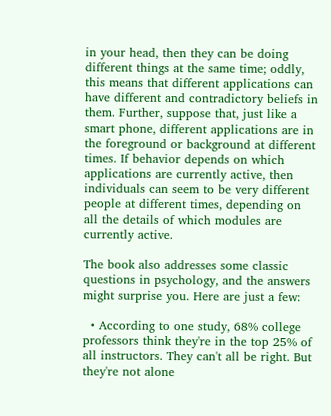in your head, then they can be doing different things at the same time; oddly, this means that different applications can have different and contradictory beliefs in them. Further, suppose that, just like a smart phone, different applications are in the foreground or background at different times. If behavior depends on which applications are currently active, then individuals can seem to be very different people at different times, depending on all the details of which modules are currently active.

The book also addresses some classic questions in psychology, and the answers might surprise you. Here are just a few:

  • According to one study, 68% college professors think they're in the top 25% of all instructors. They can't all be right. But they're not alone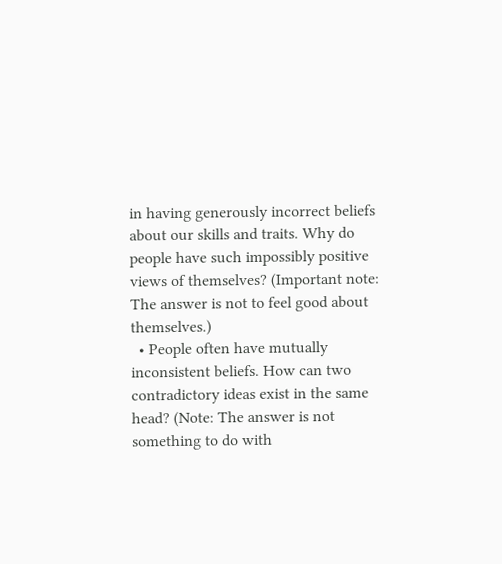in having generously incorrect beliefs about our skills and traits. Why do people have such impossibly positive views of themselves? (Important note: The answer is not to feel good about themselves.)
  • People often have mutually inconsistent beliefs. How can two contradictory ideas exist in the same head? (Note: The answer is not something to do with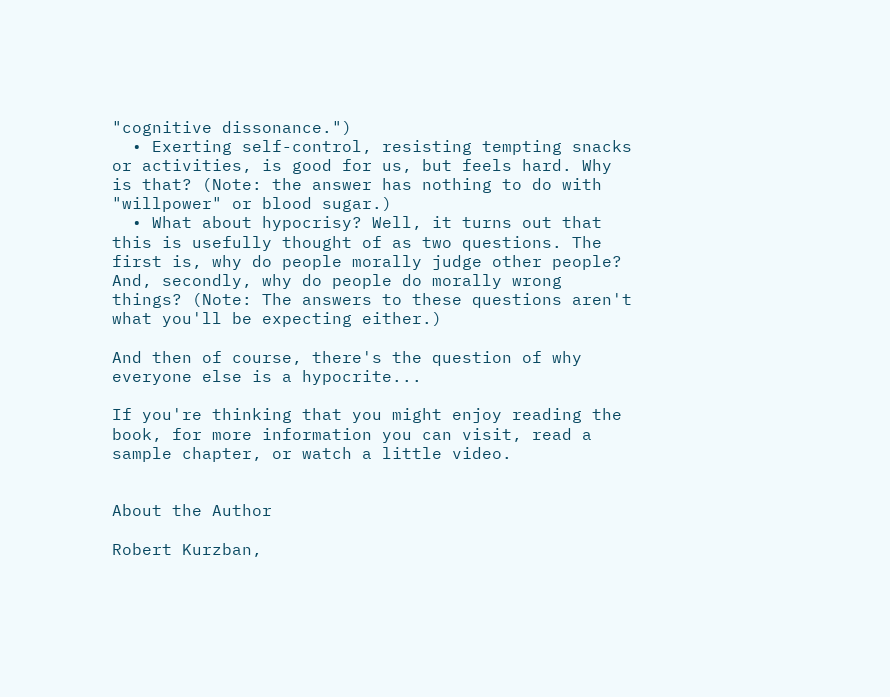"cognitive dissonance.")
  • Exerting self-control, resisting tempting snacks or activities, is good for us, but feels hard. Why is that? (Note: the answer has nothing to do with "willpower" or blood sugar.)
  • What about hypocrisy? Well, it turns out that this is usefully thought of as two questions. The first is, why do people morally judge other people? And, secondly, why do people do morally wrong things? (Note: The answers to these questions aren't what you'll be expecting either.)

And then of course, there's the question of why everyone else is a hypocrite...

If you're thinking that you might enjoy reading the book, for more information you can visit, read a sample chapter, or watch a little video.


About the Author

Robert Kurzban,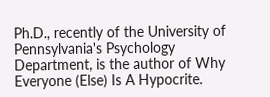Ph.D., recently of the University of Pennsylvania's Psychology Department, is the author of Why Everyone (Else) Is A Hypocrite.